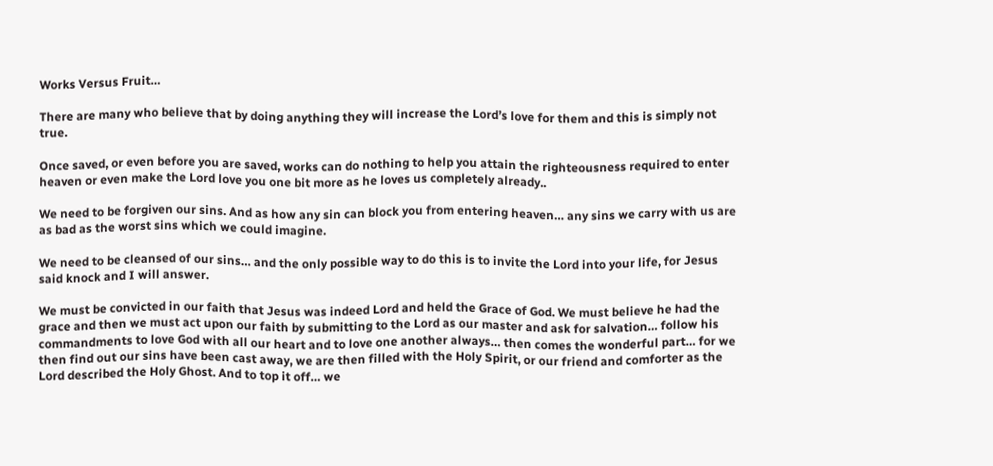Works Versus Fruit…

There are many who believe that by doing anything they will increase the Lord’s love for them and this is simply not true.

Once saved, or even before you are saved, works can do nothing to help you attain the righteousness required to enter heaven or even make the Lord love you one bit more as he loves us completely already..

We need to be forgiven our sins. And as how any sin can block you from entering heaven… any sins we carry with us are as bad as the worst sins which we could imagine.

We need to be cleansed of our sins… and the only possible way to do this is to invite the Lord into your life, for Jesus said knock and I will answer.

We must be convicted in our faith that Jesus was indeed Lord and held the Grace of God. We must believe he had the grace and then we must act upon our faith by submitting to the Lord as our master and ask for salvation… follow his commandments to love God with all our heart and to love one another always… then comes the wonderful part… for we then find out our sins have been cast away, we are then filled with the Holy Spirit, or our friend and comforter as the Lord described the Holy Ghost. And to top it off… we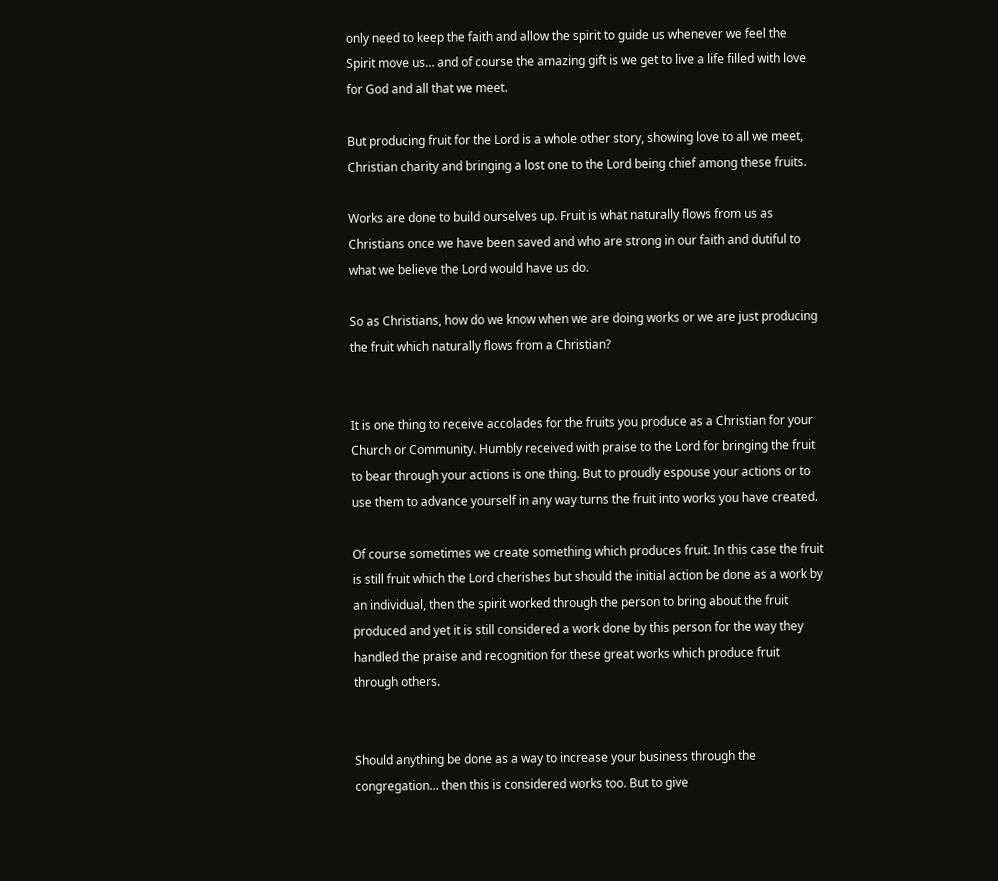only need to keep the faith and allow the spirit to guide us whenever we feel the Spirit move us… and of course the amazing gift is we get to live a life filled with love for God and all that we meet.

But producing fruit for the Lord is a whole other story, showing love to all we meet, Christian charity and bringing a lost one to the Lord being chief among these fruits.

Works are done to build ourselves up. Fruit is what naturally flows from us as Christians once we have been saved and who are strong in our faith and dutiful to what we believe the Lord would have us do.

So as Christians, how do we know when we are doing works or we are just producing the fruit which naturally flows from a Christian?


It is one thing to receive accolades for the fruits you produce as a Christian for your Church or Community. Humbly received with praise to the Lord for bringing the fruit to bear through your actions is one thing. But to proudly espouse your actions or to use them to advance yourself in any way turns the fruit into works you have created.

Of course sometimes we create something which produces fruit. In this case the fruit is still fruit which the Lord cherishes but should the initial action be done as a work by an individual, then the spirit worked through the person to bring about the fruit produced and yet it is still considered a work done by this person for the way they handled the praise and recognition for these great works which produce fruit through others.


Should anything be done as a way to increase your business through the congregation… then this is considered works too. But to give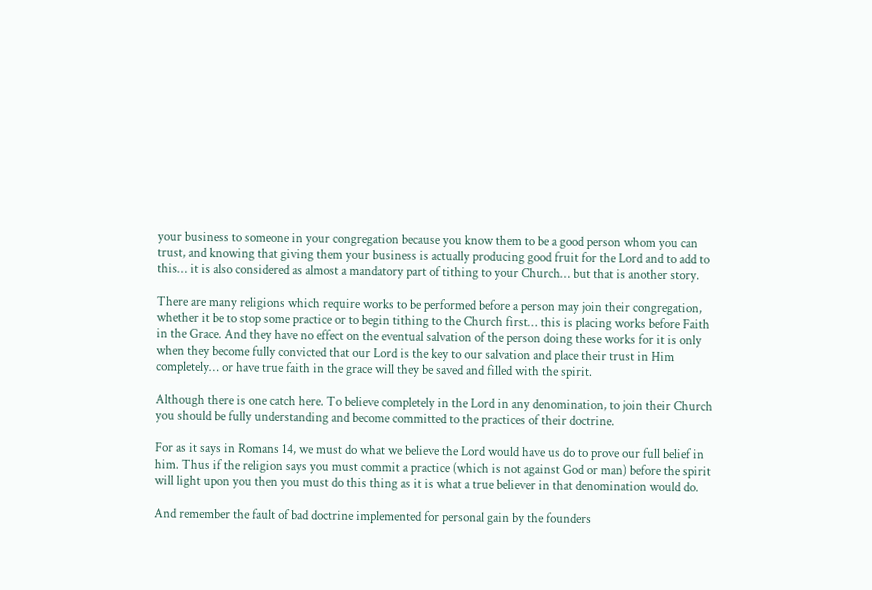your business to someone in your congregation because you know them to be a good person whom you can trust, and knowing that giving them your business is actually producing good fruit for the Lord and to add to this… it is also considered as almost a mandatory part of tithing to your Church… but that is another story.

There are many religions which require works to be performed before a person may join their congregation, whether it be to stop some practice or to begin tithing to the Church first… this is placing works before Faith in the Grace. And they have no effect on the eventual salvation of the person doing these works for it is only when they become fully convicted that our Lord is the key to our salvation and place their trust in Him completely… or have true faith in the grace will they be saved and filled with the spirit.

Although there is one catch here. To believe completely in the Lord in any denomination, to join their Church you should be fully understanding and become committed to the practices of their doctrine.

For as it says in Romans 14, we must do what we believe the Lord would have us do to prove our full belief in him. Thus if the religion says you must commit a practice (which is not against God or man) before the spirit will light upon you then you must do this thing as it is what a true believer in that denomination would do.

And remember the fault of bad doctrine implemented for personal gain by the founders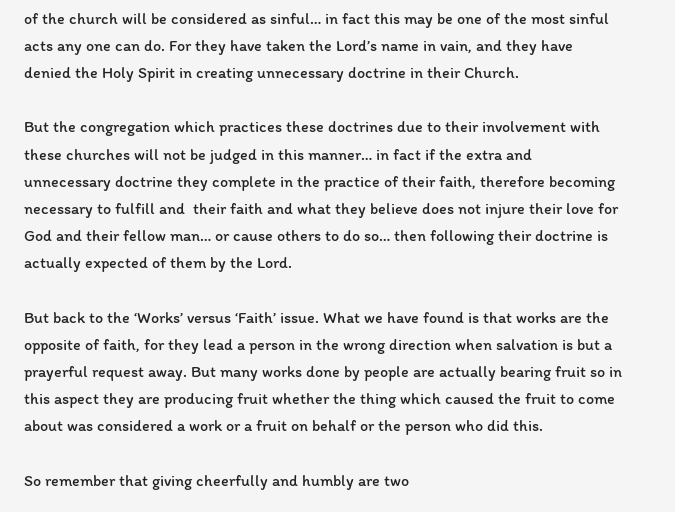of the church will be considered as sinful… in fact this may be one of the most sinful acts any one can do. For they have taken the Lord’s name in vain, and they have denied the Holy Spirit in creating unnecessary doctrine in their Church.

But the congregation which practices these doctrines due to their involvement with these churches will not be judged in this manner… in fact if the extra and unnecessary doctrine they complete in the practice of their faith, therefore becoming necessary to fulfill and  their faith and what they believe does not injure their love for God and their fellow man… or cause others to do so… then following their doctrine is actually expected of them by the Lord.

But back to the ‘Works’ versus ‘Faith’ issue. What we have found is that works are the opposite of faith, for they lead a person in the wrong direction when salvation is but a prayerful request away. But many works done by people are actually bearing fruit so in this aspect they are producing fruit whether the thing which caused the fruit to come about was considered a work or a fruit on behalf or the person who did this.

So remember that giving cheerfully and humbly are two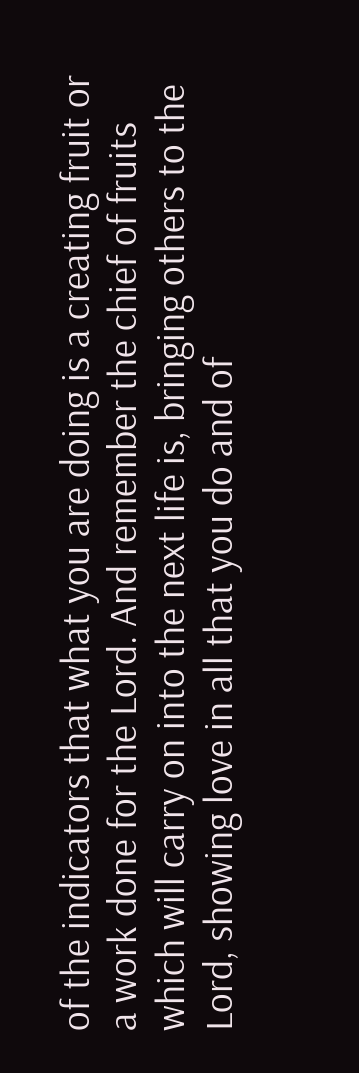of the indicators that what you are doing is a creating fruit or a work done for the Lord. And remember the chief of fruits which will carry on into the next life is, bringing others to the Lord, showing love in all that you do and of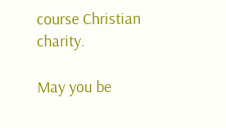course Christian charity.

May you be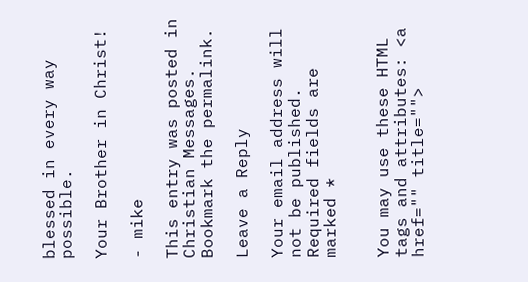blessed in every way possible.

Your Brother in Christ!

- mike

This entry was posted in Christian Messages. Bookmark the permalink.

Leave a Reply

Your email address will not be published. Required fields are marked *


You may use these HTML tags and attributes: <a href="" title="">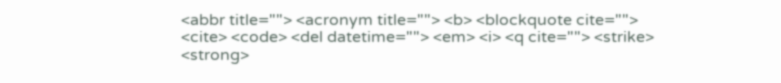<abbr title=""> <acronym title=""> <b> <blockquote cite=""> <cite> <code> <del datetime=""> <em> <i> <q cite=""> <strike> <strong>